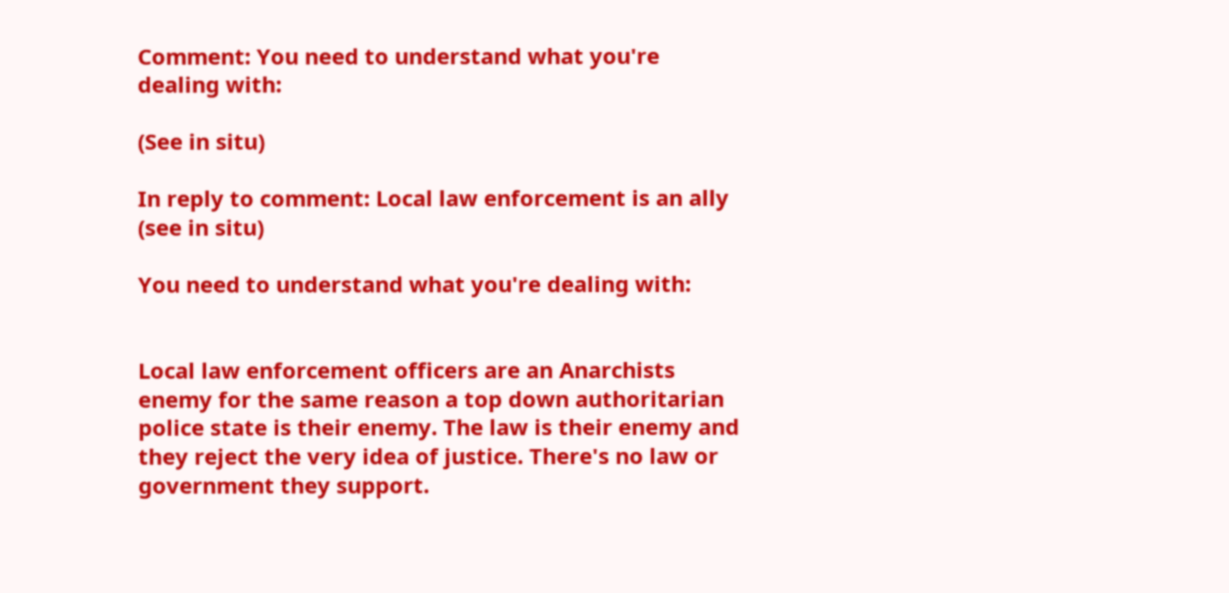Comment: You need to understand what you're dealing with:

(See in situ)

In reply to comment: Local law enforcement is an ally (see in situ)

You need to understand what you're dealing with:


Local law enforcement officers are an Anarchists enemy for the same reason a top down authoritarian police state is their enemy. The law is their enemy and they reject the very idea of justice. There's no law or government they support.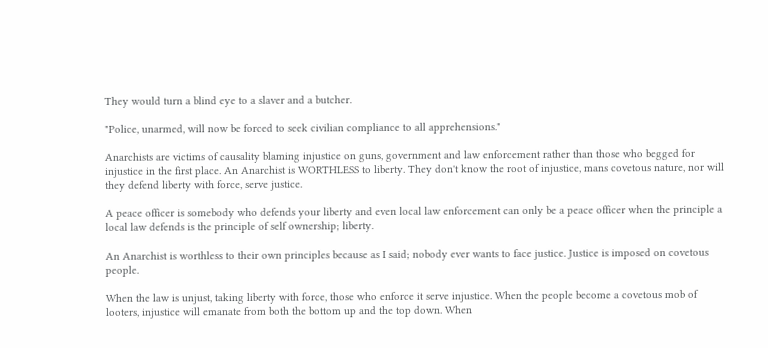They would turn a blind eye to a slaver and a butcher.

"Police, unarmed, will now be forced to seek civilian compliance to all apprehensions."

Anarchists are victims of causality blaming injustice on guns, government and law enforcement rather than those who begged for injustice in the first place. An Anarchist is WORTHLESS to liberty. They don't know the root of injustice, mans covetous nature, nor will they defend liberty with force, serve justice.

A peace officer is somebody who defends your liberty and even local law enforcement can only be a peace officer when the principle a local law defends is the principle of self ownership; liberty.

An Anarchist is worthless to their own principles because as I said; nobody ever wants to face justice. Justice is imposed on covetous people.

When the law is unjust, taking liberty with force, those who enforce it serve injustice. When the people become a covetous mob of looters, injustice will emanate from both the bottom up and the top down. When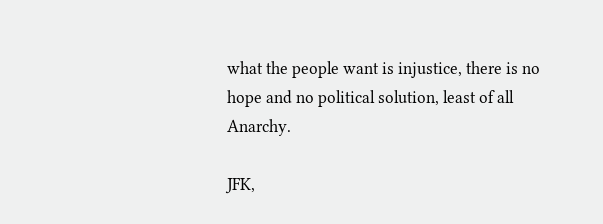what the people want is injustice, there is no hope and no political solution, least of all Anarchy.

JFK,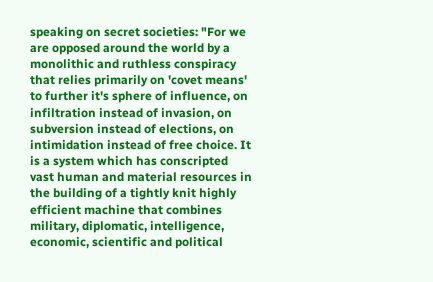speaking on secret societies: "For we are opposed around the world by a monolithic and ruthless conspiracy that relies primarily on 'covet means' to further it's sphere of influence, on infiltration instead of invasion, on subversion instead of elections, on intimidation instead of free choice. It is a system which has conscripted vast human and material resources in the building of a tightly knit highly efficient machine that combines military, diplomatic, intelligence, economic, scientific and political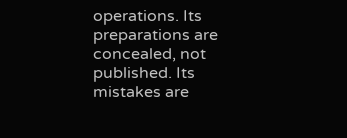operations. Its preparations are concealed, not published. Its mistakes are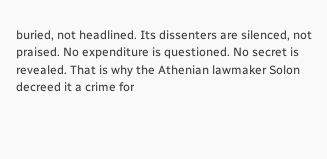buried, not headlined. Its dissenters are silenced, not praised. No expenditure is questioned. No secret is revealed. That is why the Athenian lawmaker Solon decreed it a crime for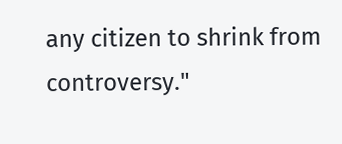any citizen to shrink from controversy."